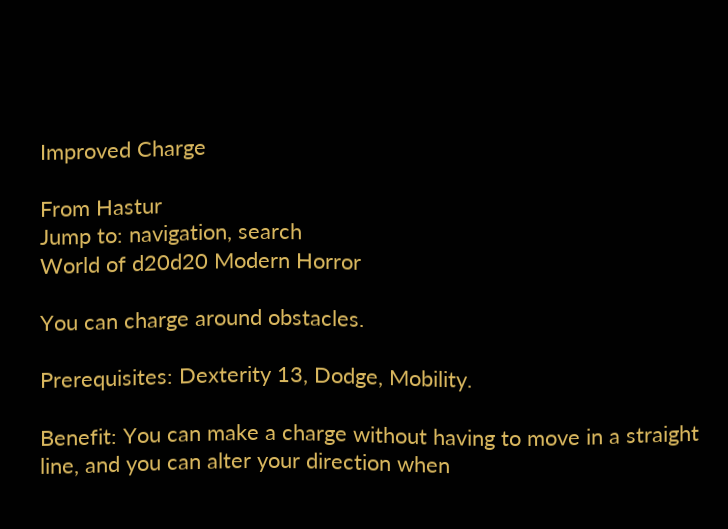Improved Charge

From Hastur
Jump to: navigation, search
World of d20d20 Modern Horror

You can charge around obstacles.

Prerequisites: Dexterity 13, Dodge, Mobility.

Benefit: You can make a charge without having to move in a straight line, and you can alter your direction when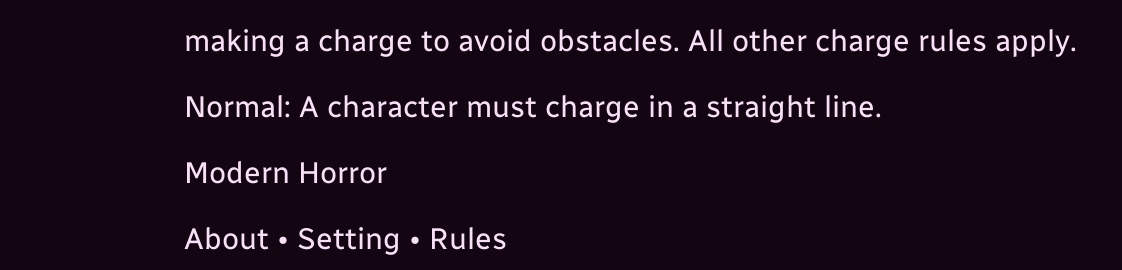making a charge to avoid obstacles. All other charge rules apply.

Normal: A character must charge in a straight line.

Modern Horror

About • Setting • Rules